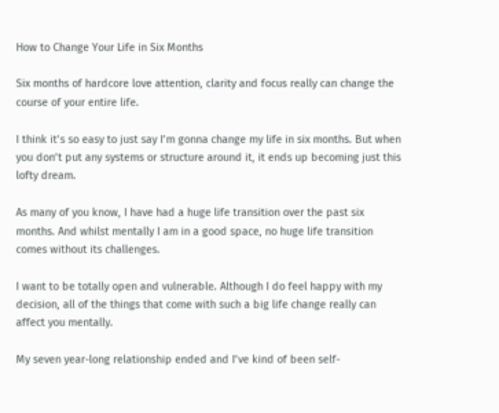How to Change Your Life in Six Months

Six months of hardcore love attention, clarity and focus really can change the course of your entire life.

I think it’s so easy to just say I’m gonna change my life in six months. But when you don’t put any systems or structure around it, it ends up becoming just this lofty dream.

As many of you know, I have had a huge life transition over the past six months. And whilst mentally I am in a good space, no huge life transition comes without its challenges.

I want to be totally open and vulnerable. Although I do feel happy with my decision, all of the things that come with such a big life change really can affect you mentally.

My seven year-long relationship ended and I’ve kind of been self-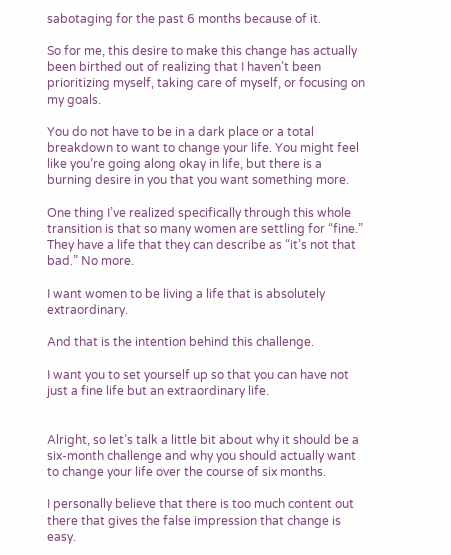sabotaging for the past 6 months because of it.

So for me, this desire to make this change has actually been birthed out of realizing that I haven’t been prioritizing myself, taking care of myself, or focusing on my goals.

You do not have to be in a dark place or a total breakdown to want to change your life. You might feel like you’re going along okay in life, but there is a burning desire in you that you want something more.

One thing I’ve realized specifically through this whole transition is that so many women are settling for “fine.” They have a life that they can describe as “it’s not that bad.” No more.

I want women to be living a life that is absolutely extraordinary.

And that is the intention behind this challenge.

I want you to set yourself up so that you can have not just a fine life but an extraordinary life.


Alright, so let’s talk a little bit about why it should be a six-month challenge and why you should actually want to change your life over the course of six months.

I personally believe that there is too much content out there that gives the false impression that change is easy.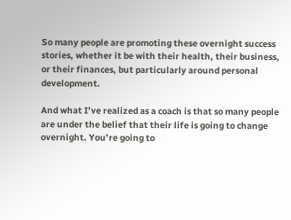So many people are promoting these overnight success stories, whether it be with their health, their business, or their finances, but particularly around personal development.

And what I’ve realized as a coach is that so many people are under the belief that their life is going to change overnight. You’re going to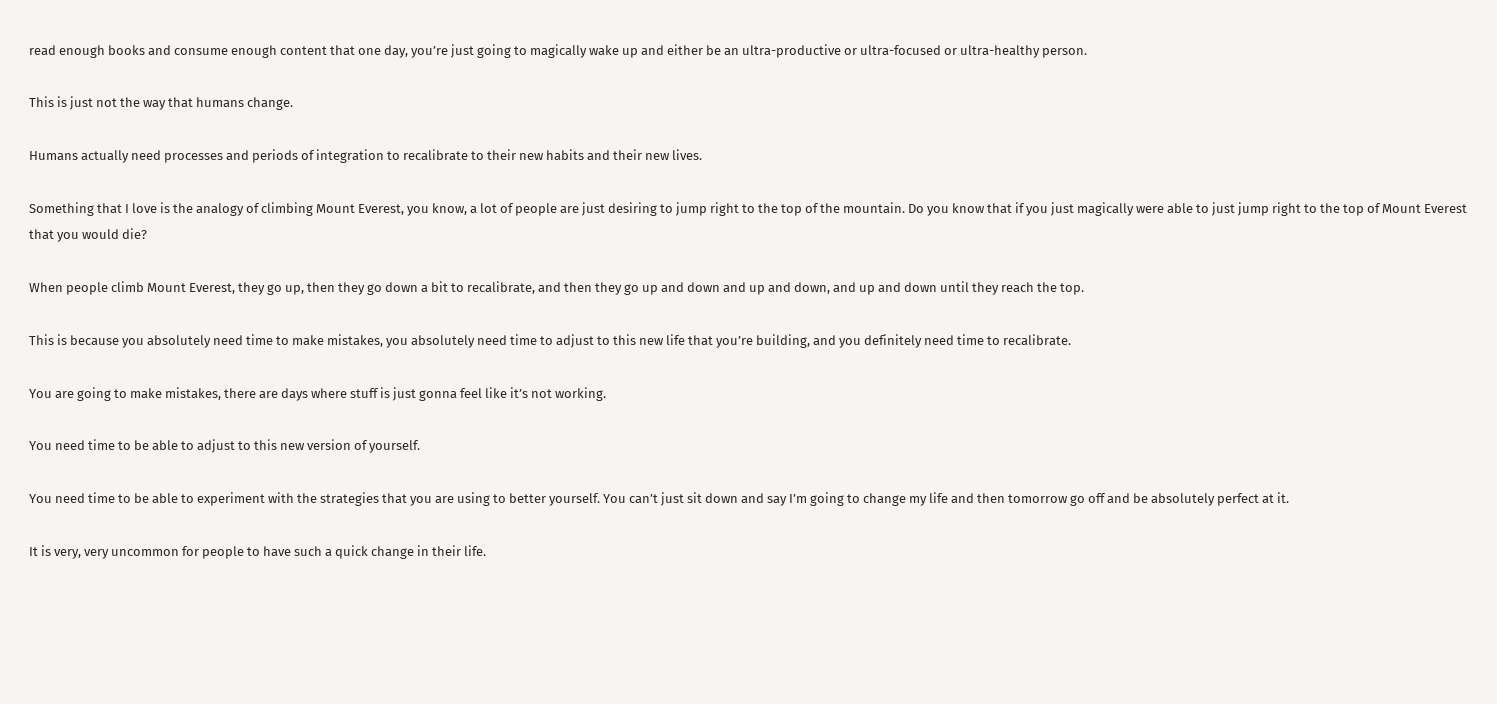read enough books and consume enough content that one day, you’re just going to magically wake up and either be an ultra-productive or ultra-focused or ultra-healthy person.

This is just not the way that humans change.

Humans actually need processes and periods of integration to recalibrate to their new habits and their new lives.

Something that I love is the analogy of climbing Mount Everest, you know, a lot of people are just desiring to jump right to the top of the mountain. Do you know that if you just magically were able to just jump right to the top of Mount Everest that you would die?

When people climb Mount Everest, they go up, then they go down a bit to recalibrate, and then they go up and down and up and down, and up and down until they reach the top.

This is because you absolutely need time to make mistakes, you absolutely need time to adjust to this new life that you’re building, and you definitely need time to recalibrate.

You are going to make mistakes, there are days where stuff is just gonna feel like it’s not working.

You need time to be able to adjust to this new version of yourself.

You need time to be able to experiment with the strategies that you are using to better yourself. You can’t just sit down and say I’m going to change my life and then tomorrow go off and be absolutely perfect at it.

It is very, very uncommon for people to have such a quick change in their life.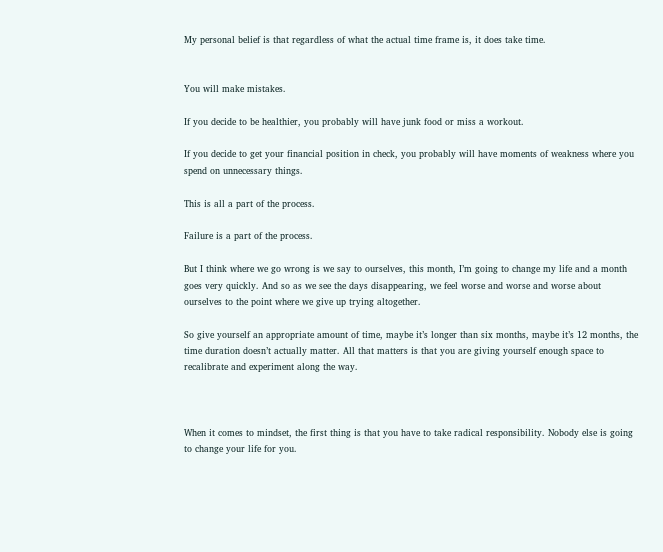My personal belief is that regardless of what the actual time frame is, it does take time.


You will make mistakes.

If you decide to be healthier, you probably will have junk food or miss a workout.

If you decide to get your financial position in check, you probably will have moments of weakness where you spend on unnecessary things.

This is all a part of the process.

Failure is a part of the process.

But I think where we go wrong is we say to ourselves, this month, I’m going to change my life and a month goes very quickly. And so as we see the days disappearing, we feel worse and worse and worse about ourselves to the point where we give up trying altogether.

So give yourself an appropriate amount of time, maybe it’s longer than six months, maybe it’s 12 months, the time duration doesn’t actually matter. All that matters is that you are giving yourself enough space to recalibrate and experiment along the way.



When it comes to mindset, the first thing is that you have to take radical responsibility. Nobody else is going to change your life for you.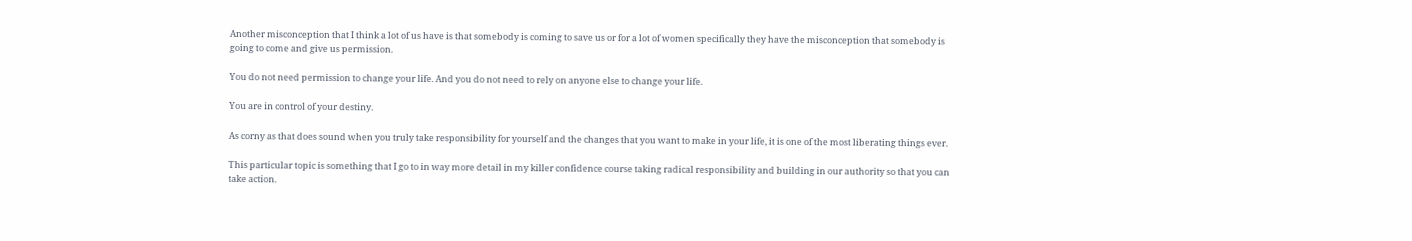Another misconception that I think a lot of us have is that somebody is coming to save us or for a lot of women specifically they have the misconception that somebody is going to come and give us permission.

You do not need permission to change your life. And you do not need to rely on anyone else to change your life.

You are in control of your destiny.

As corny as that does sound when you truly take responsibility for yourself and the changes that you want to make in your life, it is one of the most liberating things ever.

This particular topic is something that I go to in way more detail in my killer confidence course taking radical responsibility and building in our authority so that you can take action.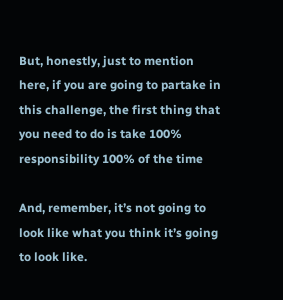But, honestly, just to mention here, if you are going to partake in this challenge, the first thing that you need to do is take 100% responsibility 100% of the time

And, remember, it’s not going to look like what you think it’s going to look like.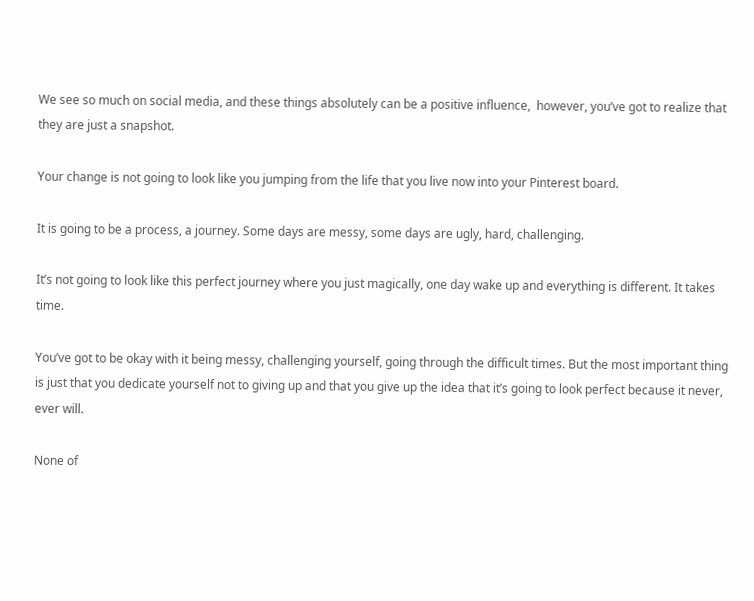We see so much on social media, and these things absolutely can be a positive influence,  however, you’ve got to realize that they are just a snapshot.

Your change is not going to look like you jumping from the life that you live now into your Pinterest board.

It is going to be a process, a journey. Some days are messy, some days are ugly, hard, challenging.

It’s not going to look like this perfect journey where you just magically, one day wake up and everything is different. It takes time.

You’ve got to be okay with it being messy, challenging yourself, going through the difficult times. But the most important thing is just that you dedicate yourself not to giving up and that you give up the idea that it’s going to look perfect because it never, ever will.

None of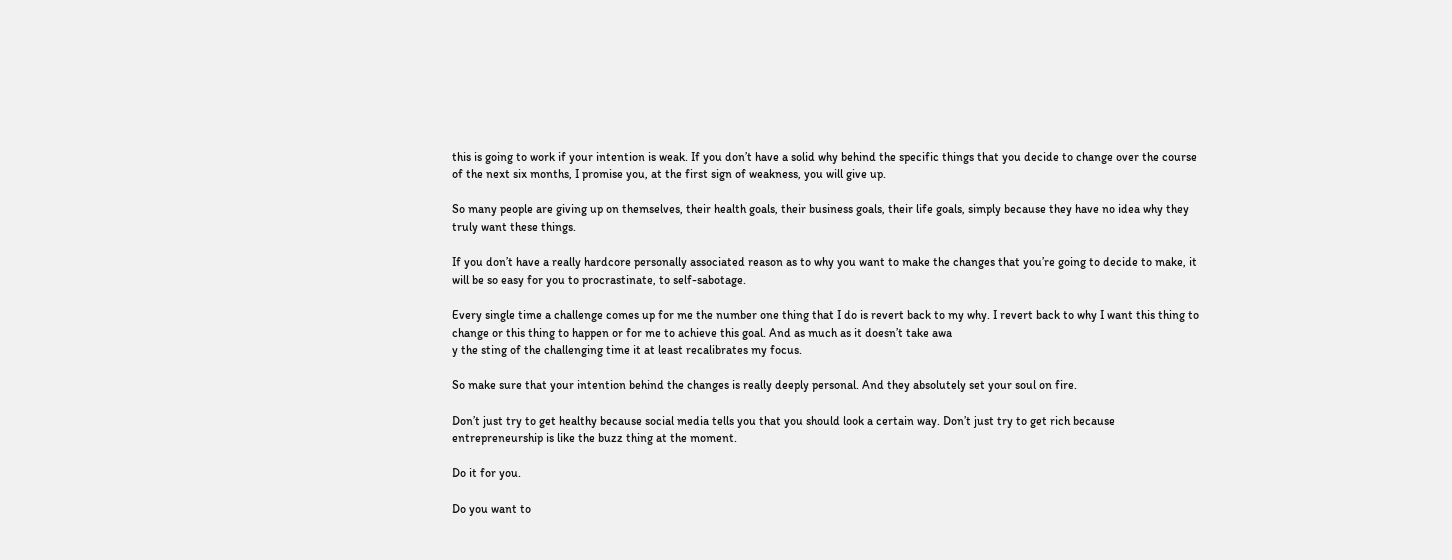this is going to work if your intention is weak. If you don’t have a solid why behind the specific things that you decide to change over the course of the next six months, I promise you, at the first sign of weakness, you will give up.

So many people are giving up on themselves, their health goals, their business goals, their life goals, simply because they have no idea why they truly want these things.

If you don’t have a really hardcore personally associated reason as to why you want to make the changes that you’re going to decide to make, it will be so easy for you to procrastinate, to self-sabotage.

Every single time a challenge comes up for me the number one thing that I do is revert back to my why. I revert back to why I want this thing to change or this thing to happen or for me to achieve this goal. And as much as it doesn’t take awa
y the sting of the challenging time it at least recalibrates my focus.

So make sure that your intention behind the changes is really deeply personal. And they absolutely set your soul on fire.

Don’t just try to get healthy because social media tells you that you should look a certain way. Don’t just try to get rich because entrepreneurship is like the buzz thing at the moment.

Do it for you.

Do you want to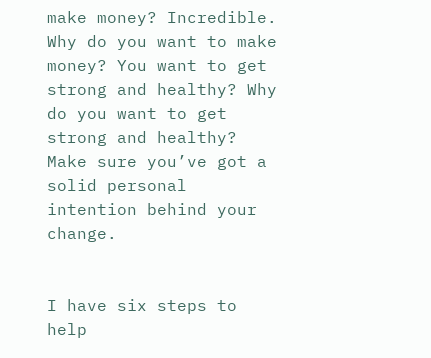make money? Incredible. Why do you want to make money? You want to get strong and healthy? Why do you want to get strong and healthy? Make sure you’ve got a solid personal intention behind your change.


I have six steps to help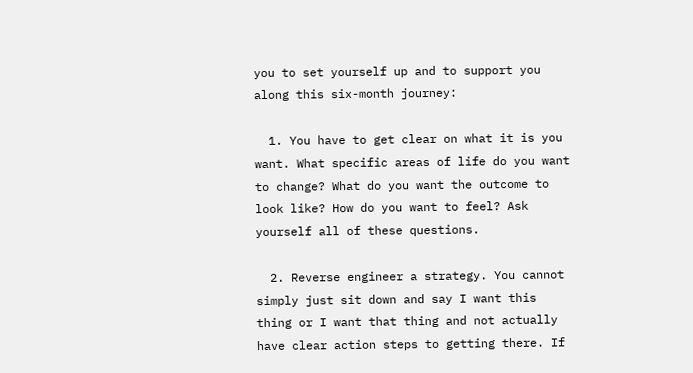you to set yourself up and to support you along this six-month journey:

  1. You have to get clear on what it is you want. What specific areas of life do you want to change? What do you want the outcome to look like? How do you want to feel? Ask yourself all of these questions.

  2. Reverse engineer a strategy. You cannot simply just sit down and say I want this thing or I want that thing and not actually have clear action steps to getting there. If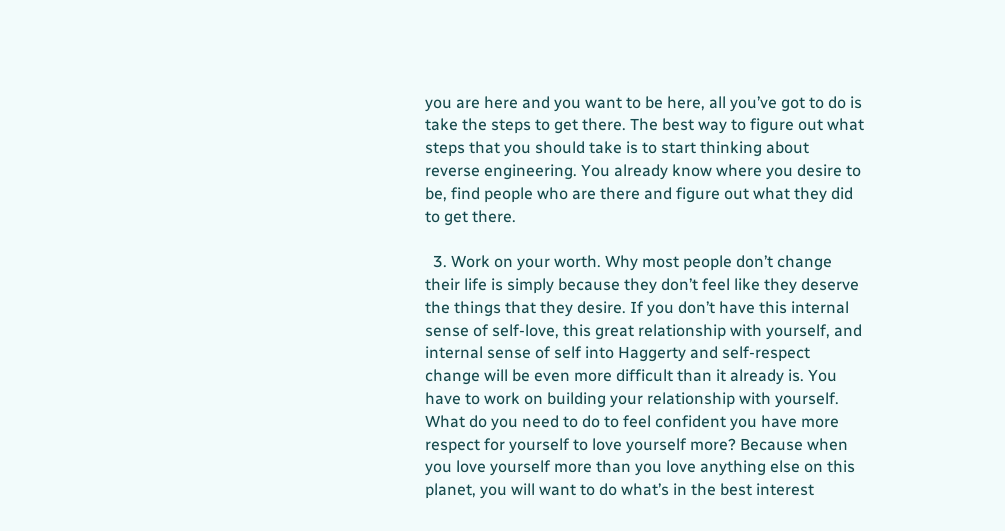you are here and you want to be here, all you’ve got to do is take the steps to get there. The best way to figure out what steps that you should take is to start thinking about reverse engineering. You already know where you desire to be, find people who are there and figure out what they did to get there.

  3. Work on your worth. Why most people don’t change their life is simply because they don’t feel like they deserve the things that they desire. If you don’t have this internal sense of self-love, this great relationship with yourself, and internal sense of self into Haggerty and self-respect change will be even more difficult than it already is. You have to work on building your relationship with yourself. What do you need to do to feel confident you have more respect for yourself to love yourself more? Because when you love yourself more than you love anything else on this planet, you will want to do what’s in the best interest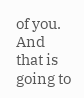of you. And that is going to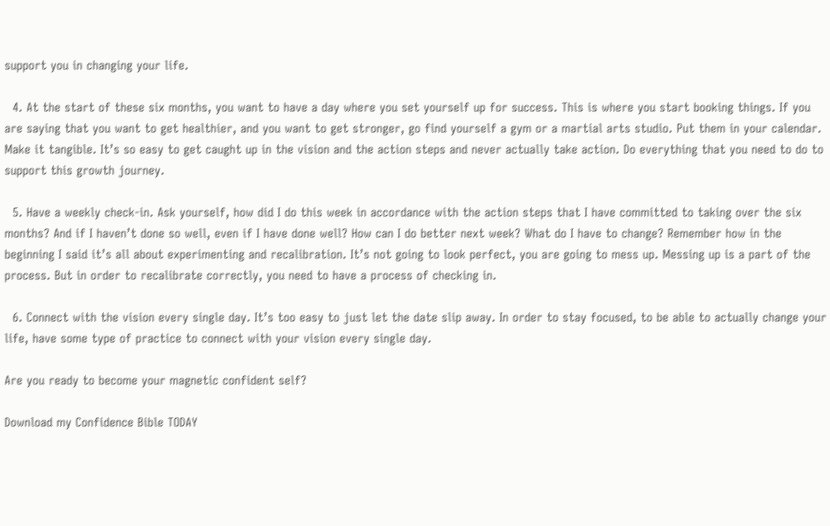support you in changing your life.

  4. At the start of these six months, you want to have a day where you set yourself up for success. This is where you start booking things. If you are saying that you want to get healthier, and you want to get stronger, go find yourself a gym or a martial arts studio. Put them in your calendar. Make it tangible. It’s so easy to get caught up in the vision and the action steps and never actually take action. Do everything that you need to do to support this growth journey.

  5. Have a weekly check-in. Ask yourself, how did I do this week in accordance with the action steps that I have committed to taking over the six months? And if I haven’t done so well, even if I have done well? How can I do better next week? What do I have to change? Remember how in the beginning I said it’s all about experimenting and recalibration. It’s not going to look perfect, you are going to mess up. Messing up is a part of the process. But in order to recalibrate correctly, you need to have a process of checking in.

  6. Connect with the vision every single day. It’s too easy to just let the date slip away. In order to stay focused, to be able to actually change your life, have some type of practice to connect with your vision every single day.

Are you ready to become your magnetic confident self?

Download my Confidence Bible TODAY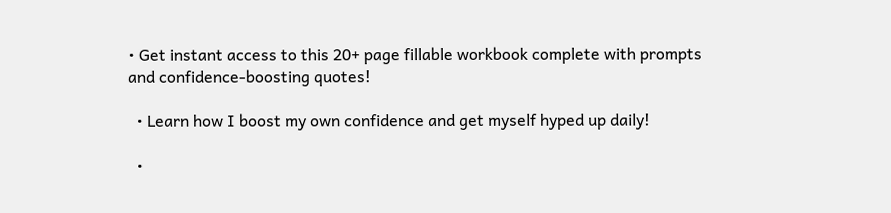• Get instant access to this 20+ page fillable workbook complete with prompts and confidence-boosting quotes!

  • Learn how I boost my own confidence and get myself hyped up daily!

  •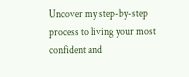Uncover my step-by-step process to living your most confident and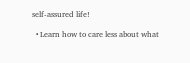self-assured life!

  • Learn how to care less about what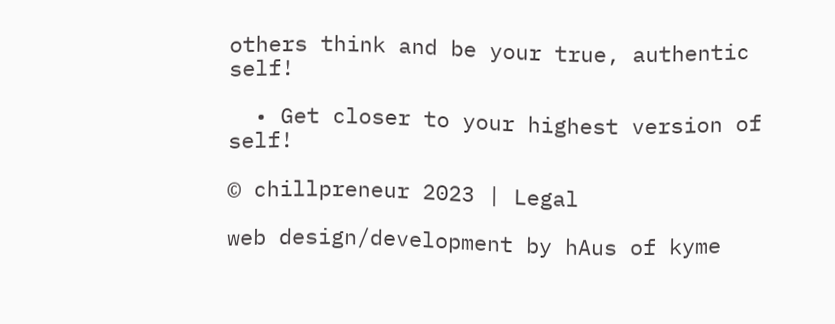others think and be your true, authentic self!

  • Get closer to your highest version of self!

© chillpreneur 2023 | Legal

web design/development by hAus of kyme